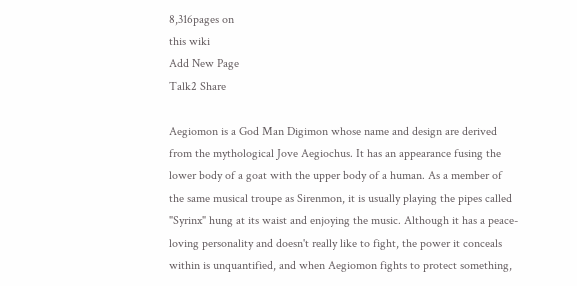8,316pages on
this wiki
Add New Page
Talk2 Share

Aegiomon is a God Man Digimon whose name and design are derived from the mythological Jove Aegiochus. It has an appearance fusing the lower body of a goat with the upper body of a human. As a member of the same musical troupe as Sirenmon, it is usually playing the pipes called "Syrinx" hung at its waist and enjoying the music. Although it has a peace-loving personality and doesn't really like to fight, the power it conceals within is unquantified, and when Aegiomon fights to protect something,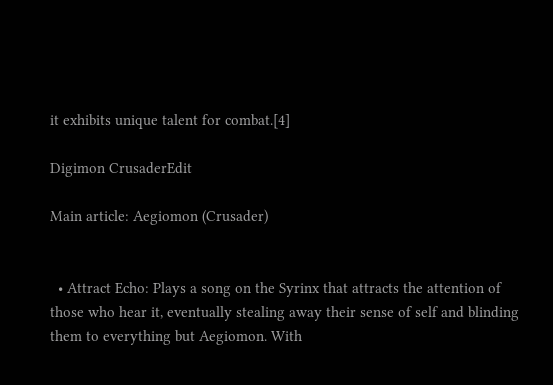it exhibits unique talent for combat.[4]

Digimon CrusaderEdit

Main article: Aegiomon (Crusader)


  • Attract Echo: Plays a song on the Syrinx that attracts the attention of those who hear it, eventually stealing away their sense of self and blinding them to everything but Aegiomon. With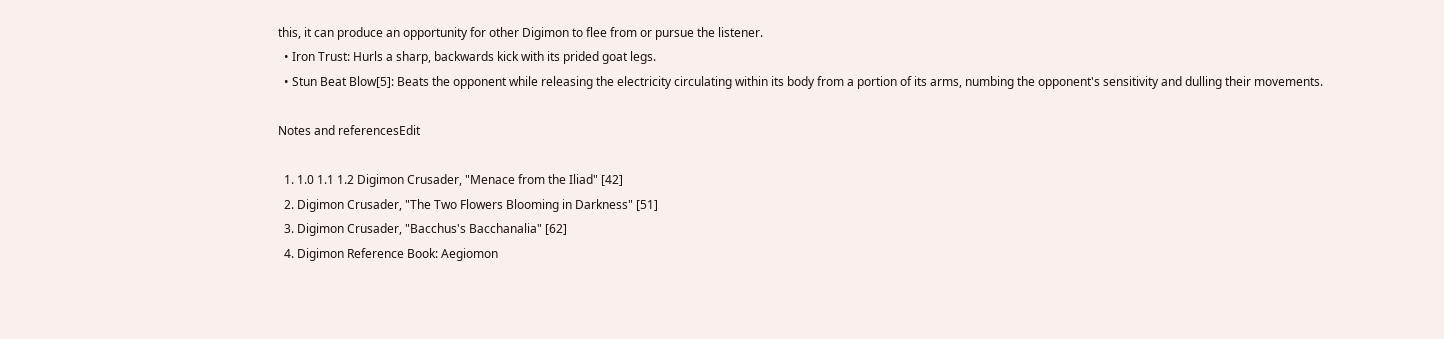this, it can produce an opportunity for other Digimon to flee from or pursue the listener.
  • Iron Trust: Hurls a sharp, backwards kick with its prided goat legs.
  • Stun Beat Blow[5]: Beats the opponent while releasing the electricity circulating within its body from a portion of its arms, numbing the opponent's sensitivity and dulling their movements.

Notes and referencesEdit

  1. 1.0 1.1 1.2 Digimon Crusader, "Menace from the Iliad" [42]
  2. Digimon Crusader, "The Two Flowers Blooming in Darkness" [51]
  3. Digimon Crusader, "Bacchus's Bacchanalia" [62]
  4. Digimon Reference Book: Aegiomon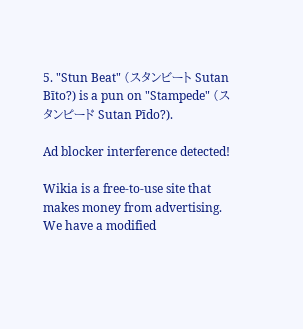5. "Stun Beat" (スタンビート Sutan Bīto?) is a pun on "Stampede" (スタンピード Sutan Pīdo?).

Ad blocker interference detected!

Wikia is a free-to-use site that makes money from advertising. We have a modified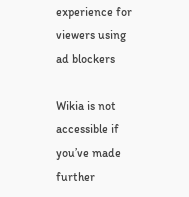experience for viewers using ad blockers

Wikia is not accessible if you’ve made further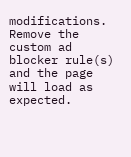modifications. Remove the custom ad blocker rule(s) and the page will load as expected.